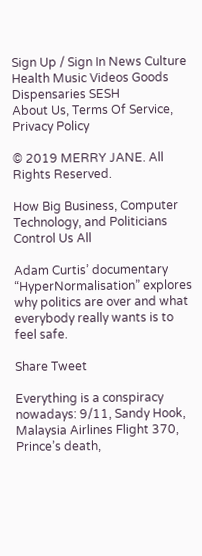Sign Up / Sign In News Culture Health Music Videos Goods Dispensaries SESH
About Us, Terms Of Service, Privacy Policy

© 2019 MERRY JANE. All Rights Reserved.

How Big Business, Computer Technology, and Politicians Control Us All

Adam Curtis’ documentary “HyperNormalisation” explores why politics are over and what everybody really wants is to feel safe.

Share Tweet

Everything is a conspiracy nowadays: 9/11, Sandy Hook, Malaysia Airlines Flight 370, Prince’s death,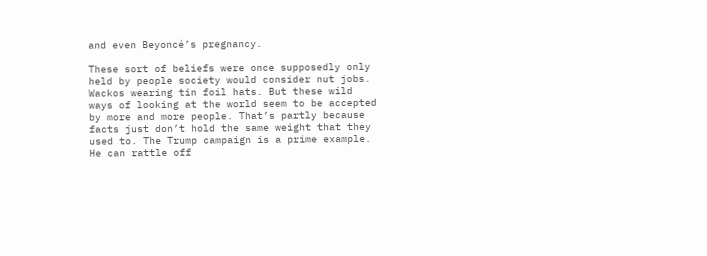and even Beyoncé’s pregnancy.

These sort of beliefs were once supposedly only held by people society would consider nut jobs. Wackos wearing tin foil hats. But these wild ways of looking at the world seem to be accepted by more and more people. That’s partly because facts just don’t hold the same weight that they used to. The Trump campaign is a prime example. He can rattle off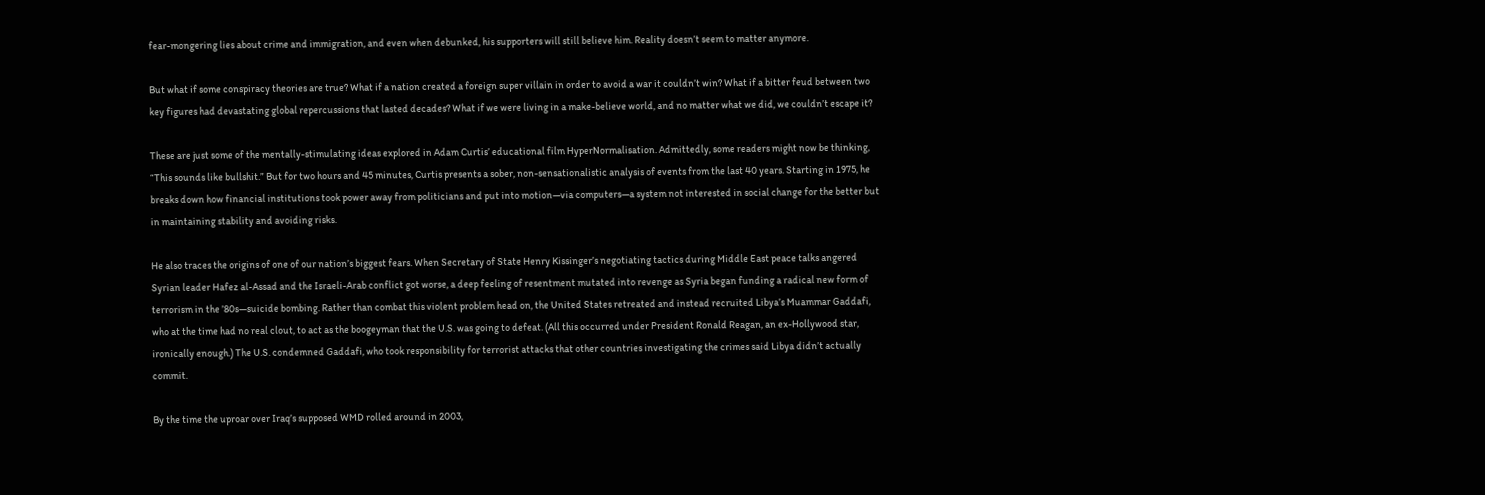fear-mongering lies about crime and immigration, and even when debunked, his supporters will still believe him. Reality doesn’t seem to matter anymore.

But what if some conspiracy theories are true? What if a nation created a foreign super villain in order to avoid a war it couldn’t win? What if a bitter feud between two key figures had devastating global repercussions that lasted decades? What if we were living in a make-believe world, and no matter what we did, we couldn’t escape it?

These are just some of the mentally-stimulating ideas explored in Adam Curtis’ educational film HyperNormalisation. Admittedly, some readers might now be thinking, “This sounds like bullshit.” But for two hours and 45 minutes, Curtis presents a sober, non-sensationalistic analysis of events from the last 40 years. Starting in 1975, he breaks down how financial institutions took power away from politicians and put into motion—via computers—a system not interested in social change for the better but in maintaining stability and avoiding risks.

He also traces the origins of one of our nation’s biggest fears. When Secretary of State Henry Kissinger’s negotiating tactics during Middle East peace talks angered Syrian leader Hafez al-Assad and the Israeli-Arab conflict got worse, a deep feeling of resentment mutated into revenge as Syria began funding a radical new form of terrorism in the ’80s—suicide bombing. Rather than combat this violent problem head on, the United States retreated and instead recruited Libya’s Muammar Gaddafi, who at the time had no real clout, to act as the boogeyman that the U.S. was going to defeat. (All this occurred under President Ronald Reagan, an ex-Hollywood star, ironically enough.) The U.S. condemned Gaddafi, who took responsibility for terrorist attacks that other countries investigating the crimes said Libya didn’t actually commit.

By the time the uproar over Iraq’s supposed WMD rolled around in 2003,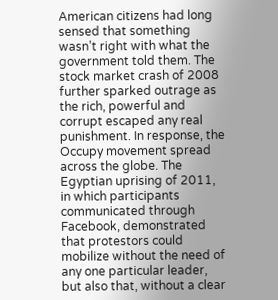American citizens had long sensed that something wasn’t right with what the government told them. The stock market crash of 2008 further sparked outrage as the rich, powerful and corrupt escaped any real punishment. In response, the Occupy movement spread across the globe. The Egyptian uprising of 2011, in which participants communicated through Facebook, demonstrated that protestors could mobilize without the need of any one particular leader, but also that, without a clear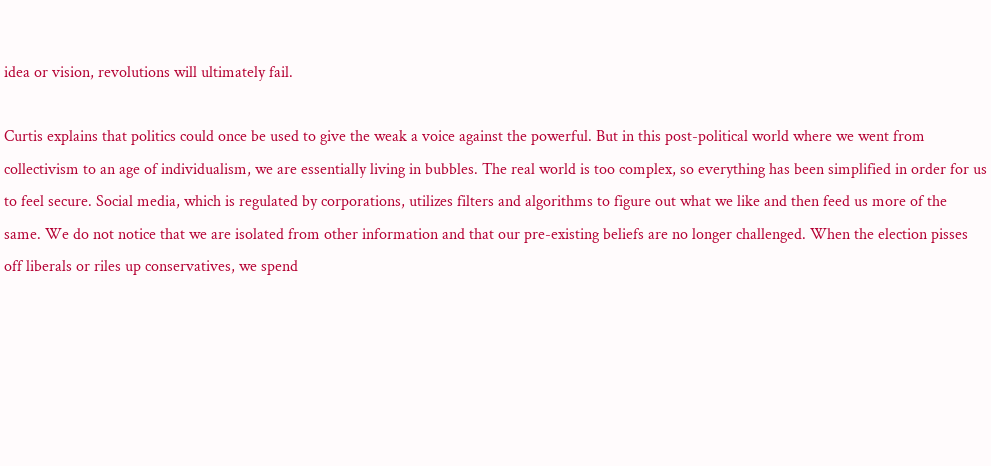idea or vision, revolutions will ultimately fail.

Curtis explains that politics could once be used to give the weak a voice against the powerful. But in this post-political world where we went from collectivism to an age of individualism, we are essentially living in bubbles. The real world is too complex, so everything has been simplified in order for us to feel secure. Social media, which is regulated by corporations, utilizes filters and algorithms to figure out what we like and then feed us more of the same. We do not notice that we are isolated from other information and that our pre-existing beliefs are no longer challenged. When the election pisses off liberals or riles up conservatives, we spend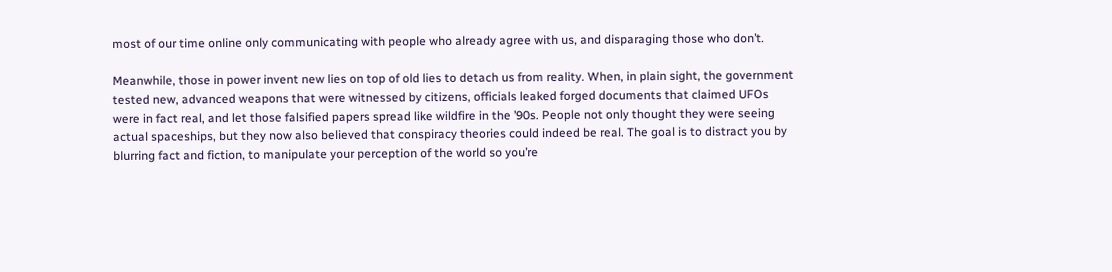most of our time online only communicating with people who already agree with us, and disparaging those who don’t.

Meanwhile, those in power invent new lies on top of old lies to detach us from reality. When, in plain sight, the government tested new, advanced weapons that were witnessed by citizens, officials leaked forged documents that claimed UFOs were in fact real, and let those falsified papers spread like wildfire in the ’90s. People not only thought they were seeing actual spaceships, but they now also believed that conspiracy theories could indeed be real. The goal is to distract you by blurring fact and fiction, to manipulate your perception of the world so you’re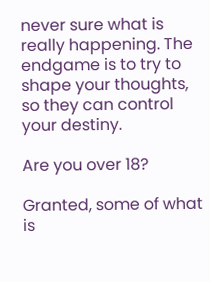never sure what is really happening. The endgame is to try to shape your thoughts, so they can control your destiny.

Are you over 18?

Granted, some of what is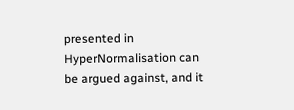presented in HyperNormalisation can be argued against, and it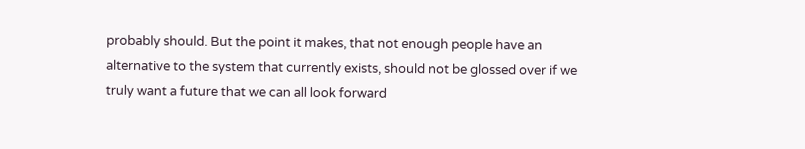probably should. But the point it makes, that not enough people have an alternative to the system that currently exists, should not be glossed over if we truly want a future that we can all look forward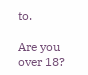to.

Are you over 18?